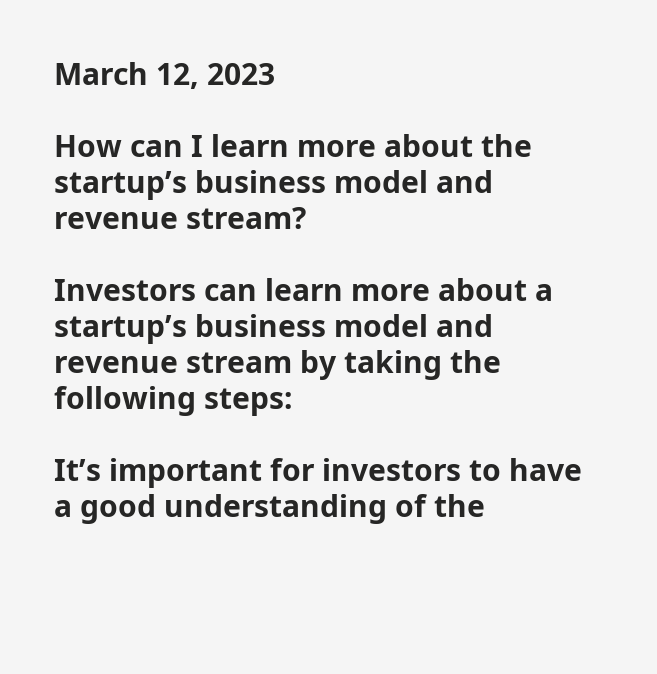March 12, 2023

How can I learn more about the startup’s business model and revenue stream?

Investors can learn more about a startup’s business model and revenue stream by taking the following steps:

It’s important for investors to have a good understanding of the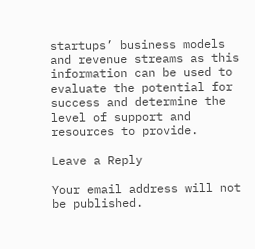startups’ business models and revenue streams as this information can be used to evaluate the potential for success and determine the level of support and resources to provide.

Leave a Reply

Your email address will not be published.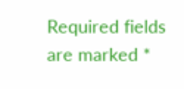Required fields are marked *